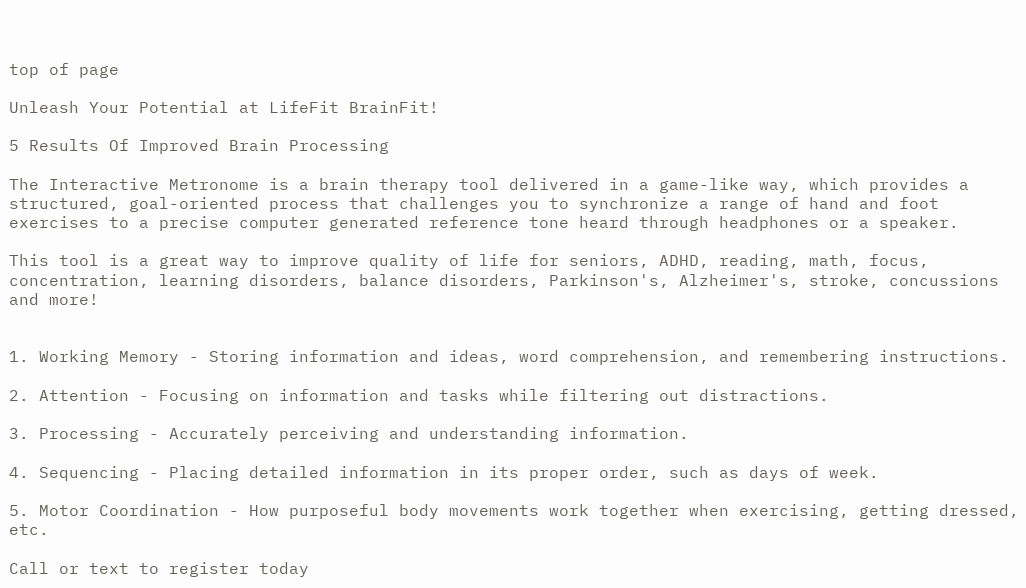top of page

Unleash Your Potential at LifeFit BrainFit!

5 Results Of Improved Brain Processing

The Interactive Metronome is a brain therapy tool delivered in a game-like way, which provides a structured, goal-oriented process that challenges you to synchronize a range of hand and foot exercises to a precise computer generated reference tone heard through headphones or a speaker.

This tool is a great way to improve quality of life for seniors, ADHD, reading, math, focus, concentration, learning disorders, balance disorders, Parkinson's, Alzheimer's, stroke, concussions and more!


1. Working Memory - Storing information and ideas, word comprehension, and remembering instructions.

2. Attention - Focusing on information and tasks while filtering out distractions.

3. Processing - Accurately perceiving and understanding information.

4. Sequencing - Placing detailed information in its proper order, such as days of week.

5. Motor Coordination - How purposeful body movements work together when exercising, getting dressed, etc.

Call or text to register today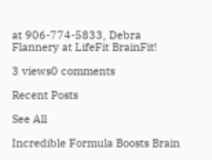at 906-774-5833, Debra Flannery at LifeFit BrainFit!

3 views0 comments

Recent Posts

See All

Incredible Formula Boosts Brain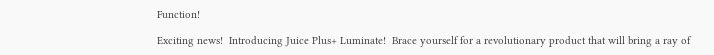Function!

Exciting news!  Introducing Juice Plus+ Luminate!  Brace yourself for a revolutionary product that will bring a ray of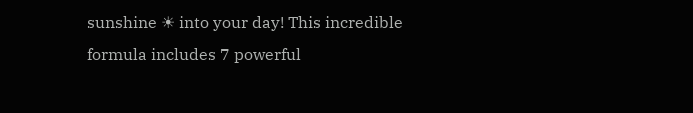sunshine ☀ into your day! This incredible formula includes 7 powerful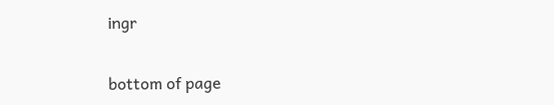ingr


bottom of page